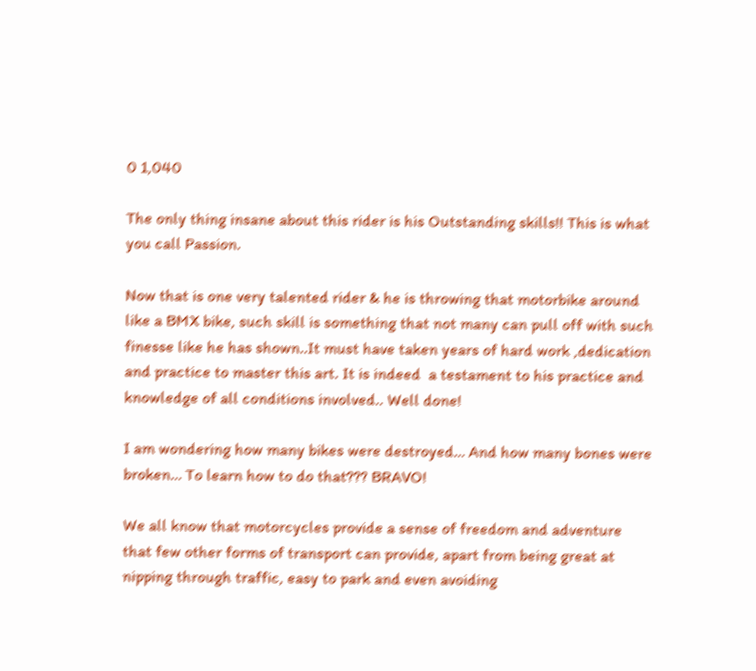0 1,040

The only thing insane about this rider is his Outstanding skills!! This is what you call Passion.

Now that is one very talented rider & he is throwing that motorbike around like a BMX bike, such skill is something that not many can pull off with such finesse like he has shown..It must have taken years of hard work ,dedication and practice to master this art. It is indeed  a testament to his practice and knowledge of all conditions involved.. Well done!

I am wondering how many bikes were destroyed… And how many bones were broken… To learn how to do that??? BRAVO!

We all know that motorcycles provide a sense of freedom and adventure that few other forms of transport can provide, apart from being great at nipping through traffic, easy to park and even avoiding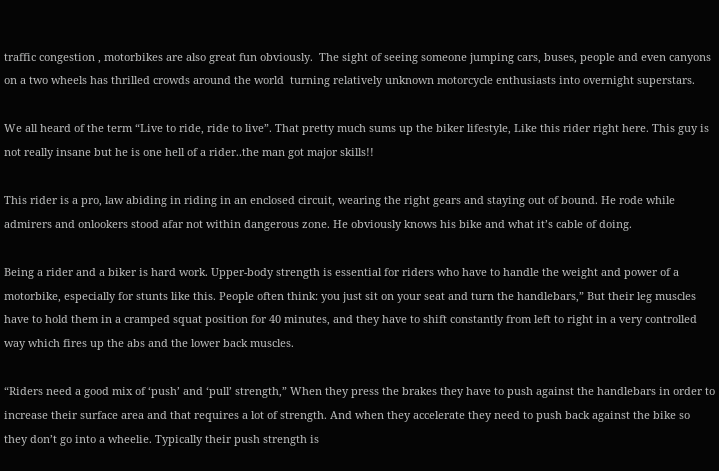traffic congestion , motorbikes are also great fun obviously.  The sight of seeing someone jumping cars, buses, people and even canyons on a two wheels has thrilled crowds around the world  turning relatively unknown motorcycle enthusiasts into overnight superstars.

We all heard of the term “Live to ride, ride to live”. That pretty much sums up the biker lifestyle, Like this rider right here. This guy is not really insane but he is one hell of a rider..the man got major skills!!

This rider is a pro, law abiding in riding in an enclosed circuit, wearing the right gears and staying out of bound. He rode while admirers and onlookers stood afar not within dangerous zone. He obviously knows his bike and what it’s cable of doing.

Being a rider and a biker is hard work. Upper-body strength is essential for riders who have to handle the weight and power of a motorbike, especially for stunts like this. People often think: you just sit on your seat and turn the handlebars,” But their leg muscles have to hold them in a cramped squat position for 40 minutes, and they have to shift constantly from left to right in a very controlled way which fires up the abs and the lower back muscles.

“Riders need a good mix of ‘push’ and ‘pull’ strength,” When they press the brakes they have to push against the handlebars in order to increase their surface area and that requires a lot of strength. And when they accelerate they need to push back against the bike so they don’t go into a wheelie. Typically their push strength is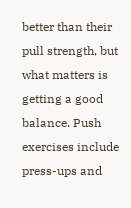better than their pull strength, but what matters is getting a good balance. Push exercises include press-ups and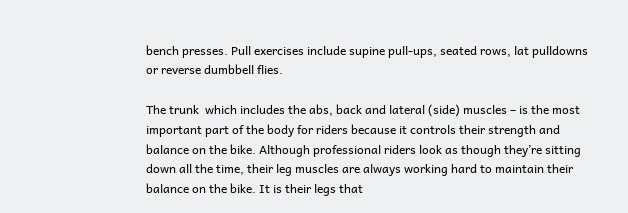bench presses. Pull exercises include supine pull-ups, seated rows, lat pulldowns or reverse dumbbell flies.

The trunk  which includes the abs, back and lateral (side) muscles – is the most important part of the body for riders because it controls their strength and balance on the bike. Although professional riders look as though they’re sitting down all the time, their leg muscles are always working hard to maintain their balance on the bike. It is their legs that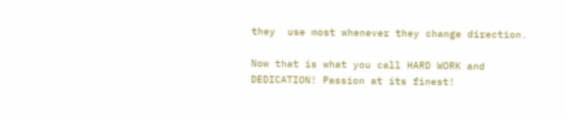they  use most whenever they change direction.

Now that is what you call HARD WORK and DEDICATION! Passion at its finest!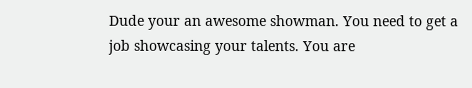Dude your an awesome showman. You need to get a job showcasing your talents. You are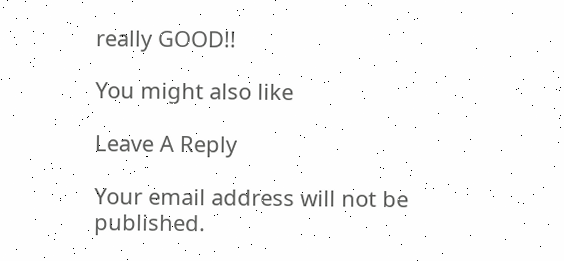really GOOD!!

You might also like

Leave A Reply

Your email address will not be published.